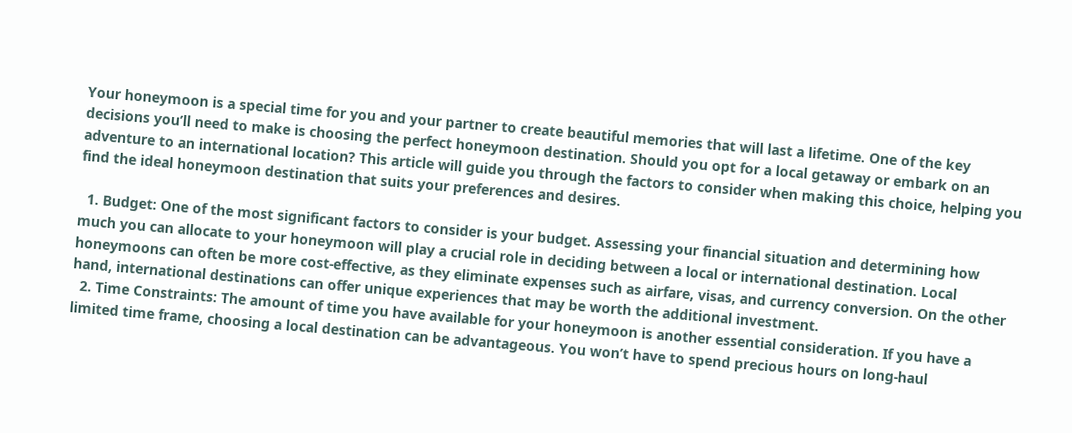Your honeymoon is a special time for you and your partner to create beautiful memories that will last a lifetime. One of the key decisions you’ll need to make is choosing the perfect honeymoon destination. Should you opt for a local getaway or embark on an adventure to an international location? This article will guide you through the factors to consider when making this choice, helping you find the ideal honeymoon destination that suits your preferences and desires.

  1. Budget: One of the most significant factors to consider is your budget. Assessing your financial situation and determining how much you can allocate to your honeymoon will play a crucial role in deciding between a local or international destination. Local honeymoons can often be more cost-effective, as they eliminate expenses such as airfare, visas, and currency conversion. On the other hand, international destinations can offer unique experiences that may be worth the additional investment.
  2. Time Constraints: The amount of time you have available for your honeymoon is another essential consideration. If you have a limited time frame, choosing a local destination can be advantageous. You won’t have to spend precious hours on long-haul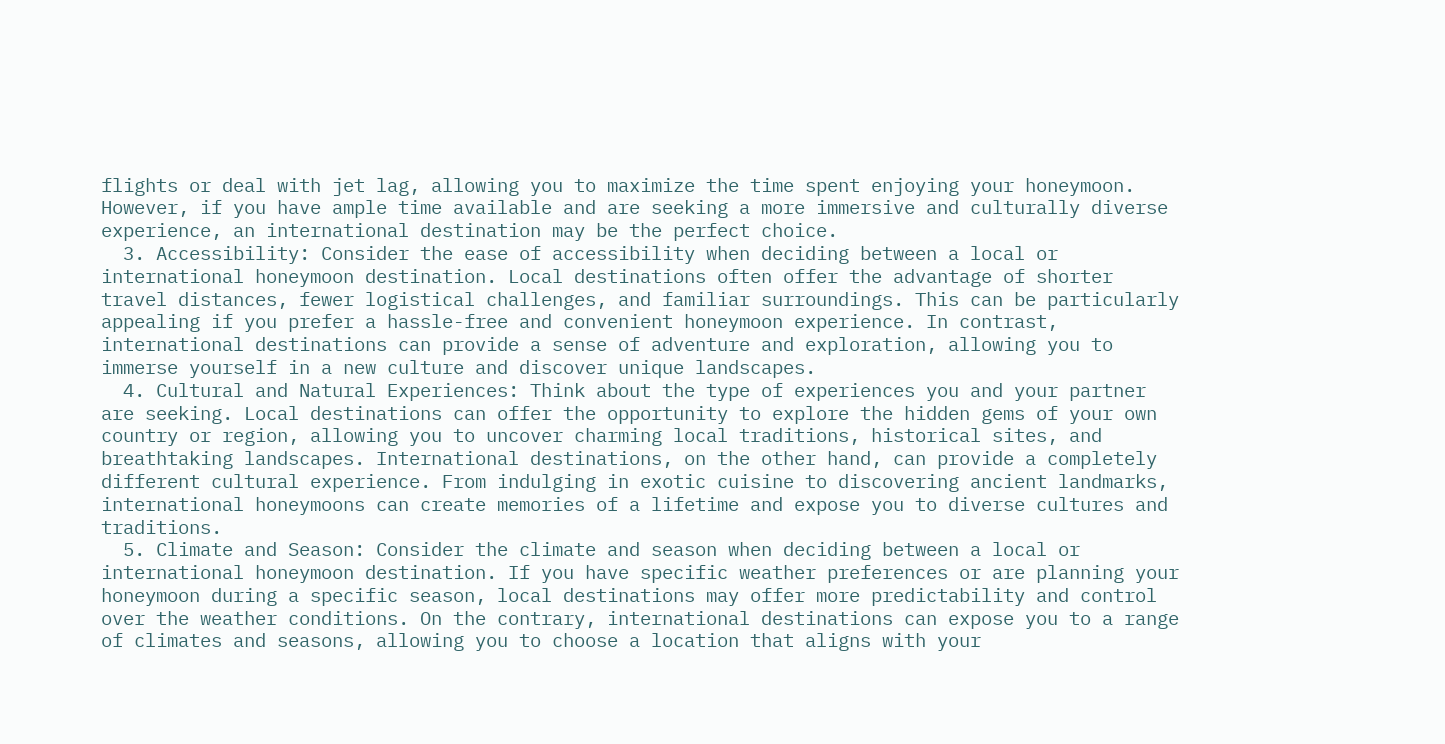flights or deal with jet lag, allowing you to maximize the time spent enjoying your honeymoon. However, if you have ample time available and are seeking a more immersive and culturally diverse experience, an international destination may be the perfect choice.
  3. Accessibility: Consider the ease of accessibility when deciding between a local or international honeymoon destination. Local destinations often offer the advantage of shorter travel distances, fewer logistical challenges, and familiar surroundings. This can be particularly appealing if you prefer a hassle-free and convenient honeymoon experience. In contrast, international destinations can provide a sense of adventure and exploration, allowing you to immerse yourself in a new culture and discover unique landscapes.
  4. Cultural and Natural Experiences: Think about the type of experiences you and your partner are seeking. Local destinations can offer the opportunity to explore the hidden gems of your own country or region, allowing you to uncover charming local traditions, historical sites, and breathtaking landscapes. International destinations, on the other hand, can provide a completely different cultural experience. From indulging in exotic cuisine to discovering ancient landmarks, international honeymoons can create memories of a lifetime and expose you to diverse cultures and traditions.
  5. Climate and Season: Consider the climate and season when deciding between a local or international honeymoon destination. If you have specific weather preferences or are planning your honeymoon during a specific season, local destinations may offer more predictability and control over the weather conditions. On the contrary, international destinations can expose you to a range of climates and seasons, allowing you to choose a location that aligns with your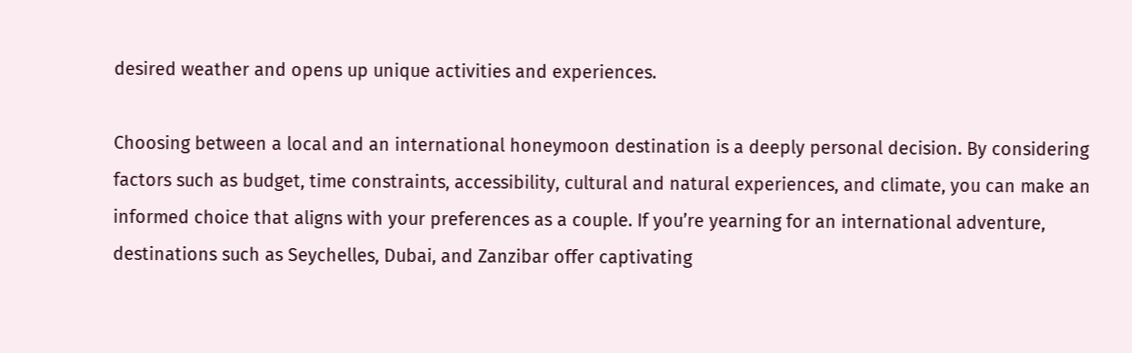desired weather and opens up unique activities and experiences.

Choosing between a local and an international honeymoon destination is a deeply personal decision. By considering factors such as budget, time constraints, accessibility, cultural and natural experiences, and climate, you can make an informed choice that aligns with your preferences as a couple. If you’re yearning for an international adventure, destinations such as Seychelles, Dubai, and Zanzibar offer captivating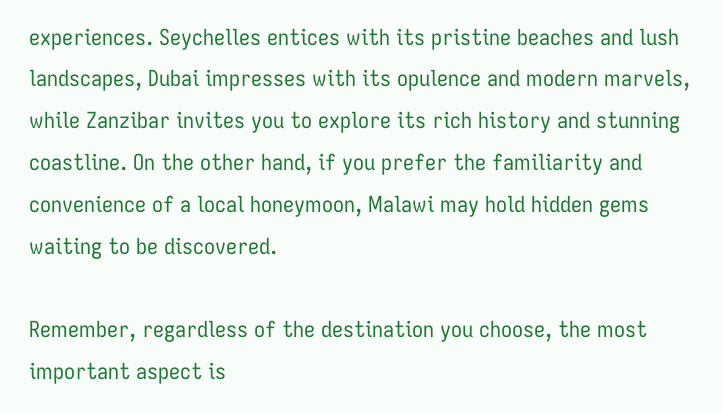experiences. Seychelles entices with its pristine beaches and lush landscapes, Dubai impresses with its opulence and modern marvels, while Zanzibar invites you to explore its rich history and stunning coastline. On the other hand, if you prefer the familiarity and convenience of a local honeymoon, Malawi may hold hidden gems waiting to be discovered.

Remember, regardless of the destination you choose, the most important aspect is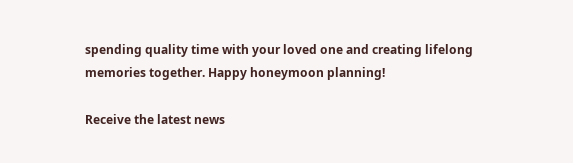spending quality time with your loved one and creating lifelong memories together. Happy honeymoon planning!

Receive the latest news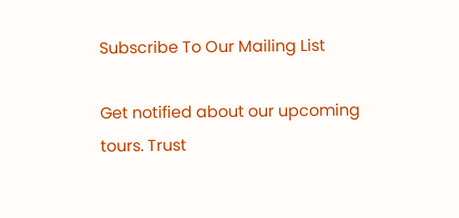Subscribe To Our Mailing List

Get notified about our upcoming tours. Trust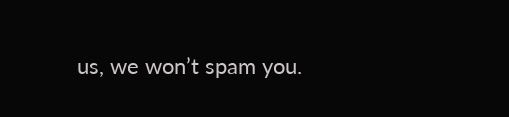us, we won’t spam you.